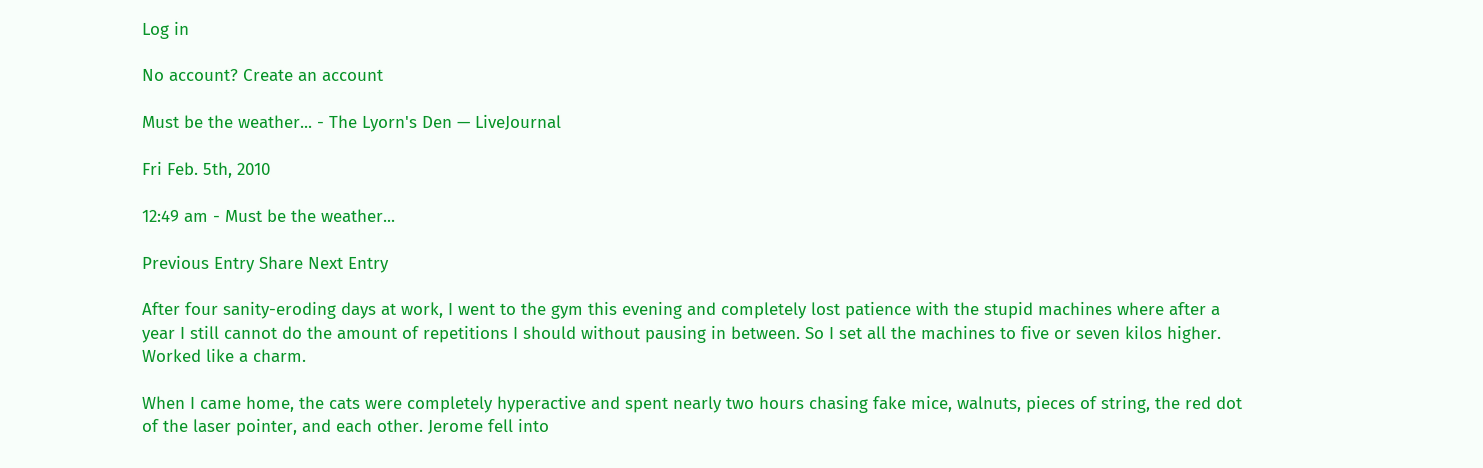Log in

No account? Create an account

Must be the weather... - The Lyorn's Den — LiveJournal

Fri Feb. 5th, 2010

12:49 am - Must be the weather...

Previous Entry Share Next Entry

After four sanity-eroding days at work, I went to the gym this evening and completely lost patience with the stupid machines where after a year I still cannot do the amount of repetitions I should without pausing in between. So I set all the machines to five or seven kilos higher. Worked like a charm.

When I came home, the cats were completely hyperactive and spent nearly two hours chasing fake mice, walnuts, pieces of string, the red dot of the laser pointer, and each other. Jerome fell into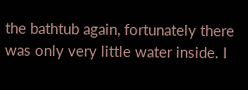the bathtub again, fortunately there was only very little water inside. I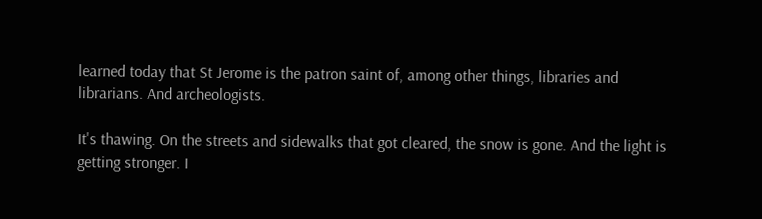learned today that St Jerome is the patron saint of, among other things, libraries and librarians. And archeologists.

It's thawing. On the streets and sidewalks that got cleared, the snow is gone. And the light is getting stronger. I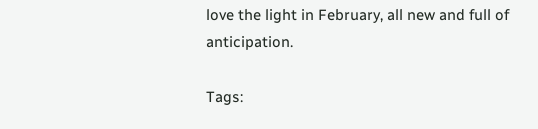love the light in February, all new and full of anticipation.

Tags: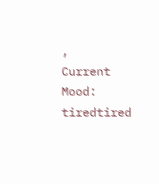,
Current Mood: tiredtired